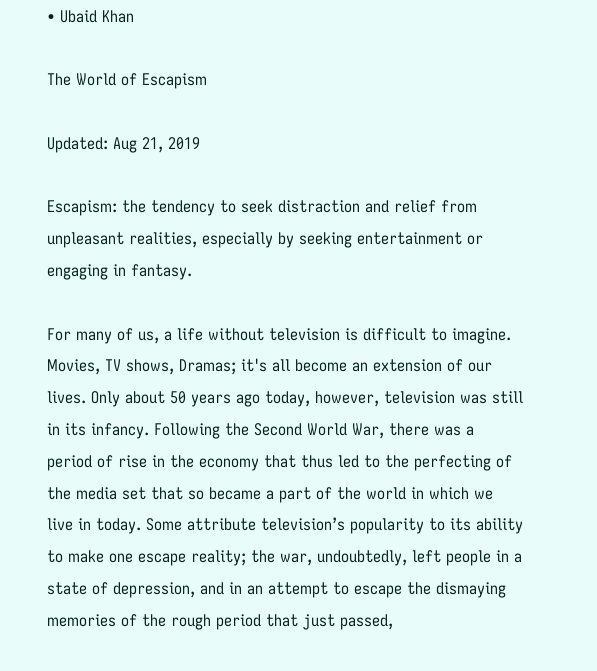• Ubaid Khan

The World of Escapism

Updated: Aug 21, 2019

Escapism: the tendency to seek distraction and relief from unpleasant realities, especially by seeking entertainment or engaging in fantasy.

For many of us, a life without television is difficult to imagine. Movies, TV shows, Dramas; it's all become an extension of our lives. Only about 50 years ago today, however, television was still in its infancy. Following the Second World War, there was a period of rise in the economy that thus led to the perfecting of the media set that so became a part of the world in which we live in today. Some attribute television’s popularity to its ability to make one escape reality; the war, undoubtedly, left people in a state of depression, and in an attempt to escape the dismaying memories of the rough period that just passed,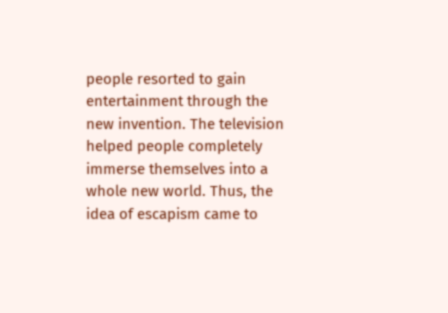people resorted to gain entertainment through the new invention. The television helped people completely immerse themselves into a whole new world. Thus, the idea of escapism came to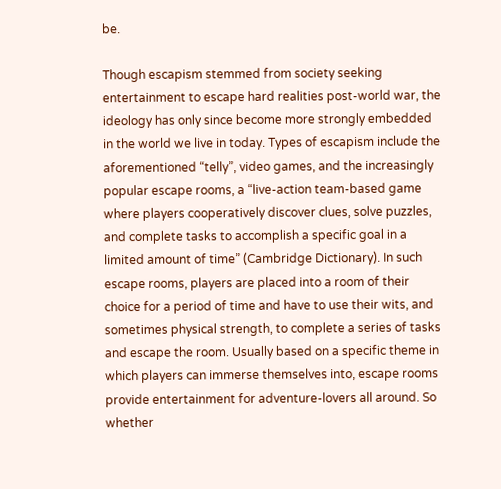be.

Though escapism stemmed from society seeking entertainment to escape hard realities post-world war, the ideology has only since become more strongly embedded in the world we live in today. Types of escapism include the aforementioned “telly”, video games, and the increasingly popular escape rooms, a “live‐action team‐based game where players cooperatively discover clues, solve puzzles, and complete tasks to accomplish a specific goal in a limited amount of time” (Cambridge Dictionary). In such escape rooms, players are placed into a room of their choice for a period of time and have to use their wits, and sometimes physical strength, to complete a series of tasks and escape the room. Usually based on a specific theme in which players can immerse themselves into, escape rooms provide entertainment for adventure-lovers all around. So whether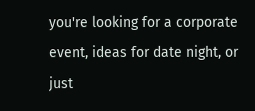you're looking for a corporate event, ideas for date night, or just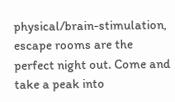physical/brain-stimulation, escape rooms are the perfect night out. Come and take a peak into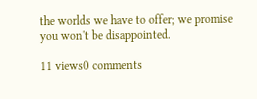the worlds we have to offer; we promise you won't be disappointed.

11 views0 comments